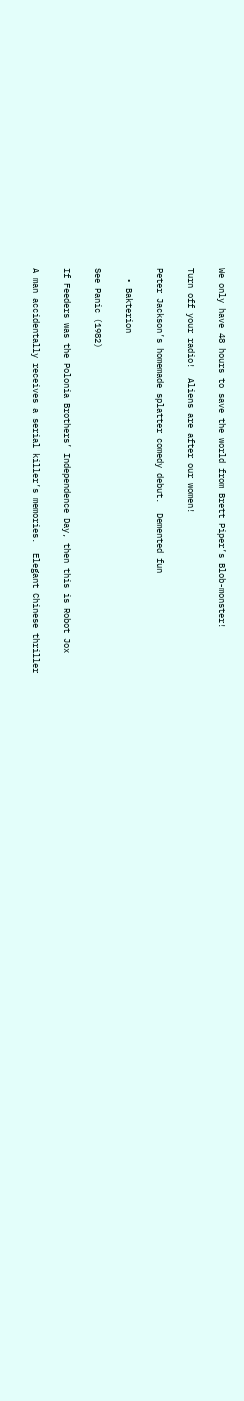We only have 48 hours to save the world from Brett Piper’s Blob-monster!

Turn off your radio!  Aliens are after our women!

Peter Jackson’s homemade splatter comedy debut.  Demented fun

  • Bakterion

See Panic (1982)

If Feeders was the Polonia Brothers’ Independence Day, then this is Robot Jox

A man accidentally receives a serial killer’s memories.  Elegant Chinese thriller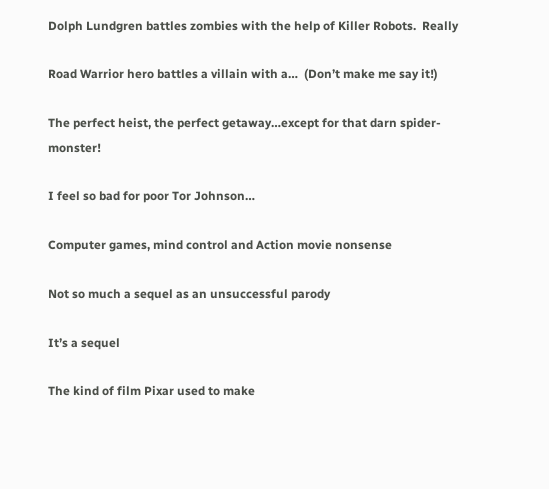Dolph Lundgren battles zombies with the help of Killer Robots.  Really

Road Warrior hero battles a villain with a…  (Don’t make me say it!)

The perfect heist, the perfect getaway…except for that darn spider-monster!

I feel so bad for poor Tor Johnson…

Computer games, mind control and Action movie nonsense

Not so much a sequel as an unsuccessful parody

It’s a sequel

The kind of film Pixar used to make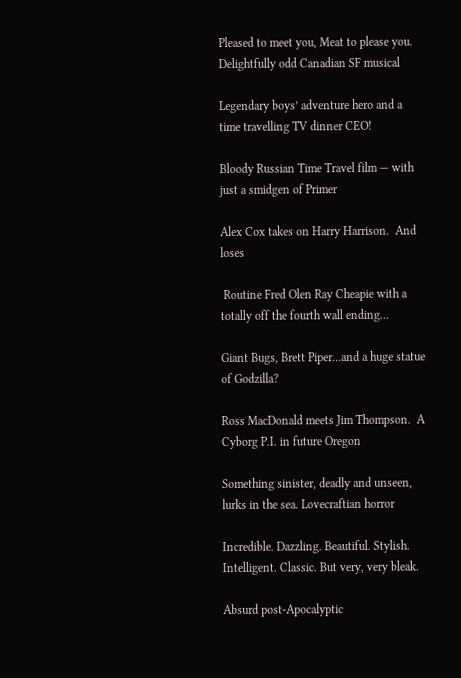Pleased to meet you, Meat to please you.  Delightfully odd Canadian SF musical

Legendary boys’ adventure hero and a time travelling TV dinner CEO!

Bloody Russian Time Travel film — with just a smidgen of Primer

Alex Cox takes on Harry Harrison.  And loses

 Routine Fred Olen Ray Cheapie with a totally off the fourth wall ending…

Giant Bugs, Brett Piper…and a huge statue of Godzilla?

Ross MacDonald meets Jim Thompson.  A Cyborg P.I. in future Oregon

Something sinister, deadly and unseen, lurks in the sea. Lovecraftian horror

Incredible. Dazzling. Beautiful. Stylish. Intelligent. Classic. But very, very bleak.

Absurd post-Apocalyptic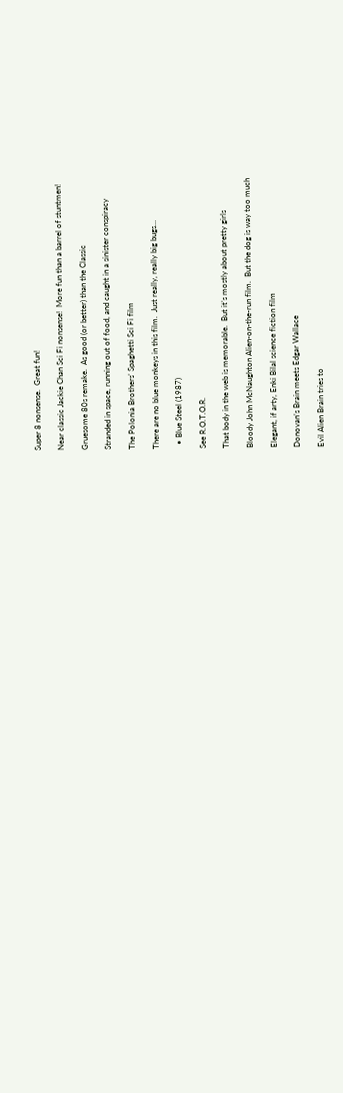Super 8 nonsense.  Great fun!

Near classic Jackie Chan Sci Fi nonsense!  More fun than a barrel of stuntmen!

Gruesome 80s remake.  As good (or better) than the Classic

Stranded in space, running out of food, and caught in a sinister conspiracy

The Polonia Brothers’ Spaghetti Sci Fi film

There are no blue monkeys in this film.  Just really, really big bugs…

  • Blue Steel (1987)

See R.O.T.O.R.

That body in the web is memorable.  But it’s mostly about pretty girls

Bloody John McNaughton Alien-on-the-run film.  But the dog is way too much

Elegant, if arty, Enki Bilal science fiction film

Donovan’s Brain meets Edgar Wallace

Evil Alien Brain tries to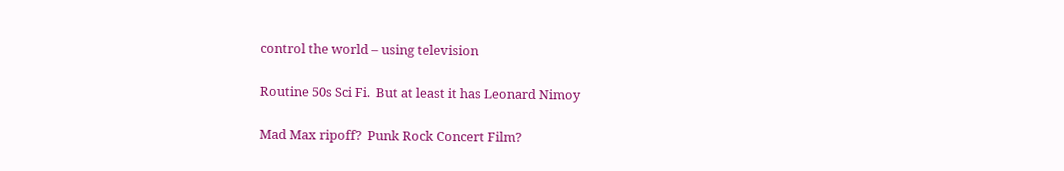control the world – using television

Routine 50s Sci Fi.  But at least it has Leonard Nimoy

Mad Max ripoff?  Punk Rock Concert Film?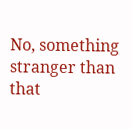No, something stranger than that